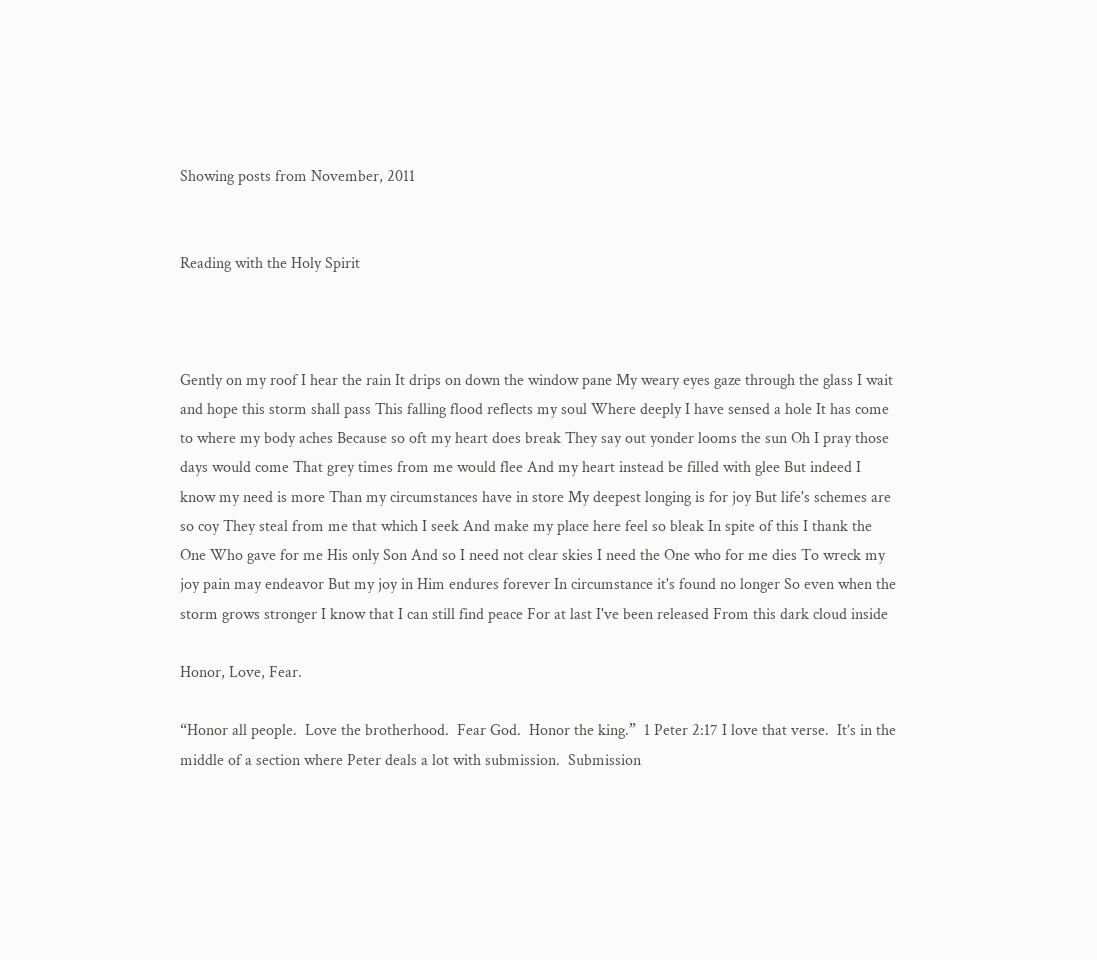Showing posts from November, 2011


Reading with the Holy Spirit



Gently on my roof I hear the rain It drips on down the window pane My weary eyes gaze through the glass I wait and hope this storm shall pass This falling flood reflects my soul Where deeply I have sensed a hole It has come to where my body aches Because so oft my heart does break They say out yonder looms the sun Oh I pray those days would come That grey times from me would flee And my heart instead be filled with glee But indeed I know my need is more Than my circumstances have in store My deepest longing is for joy But life's schemes are so coy They steal from me that which I seek And make my place here feel so bleak In spite of this I thank the One Who gave for me His only Son And so I need not clear skies I need the One who for me dies To wreck my joy pain may endeavor But my joy in Him endures forever In circumstance it's found no longer So even when the storm grows stronger I know that I can still find peace For at last I've been released From this dark cloud inside

Honor, Love, Fear.

“Honor all people.  Love the brotherhood.  Fear God.  Honor the king.”  1 Peter 2:17 I love that verse.  It’s in the middle of a section where Peter deals a lot with submission.  Submission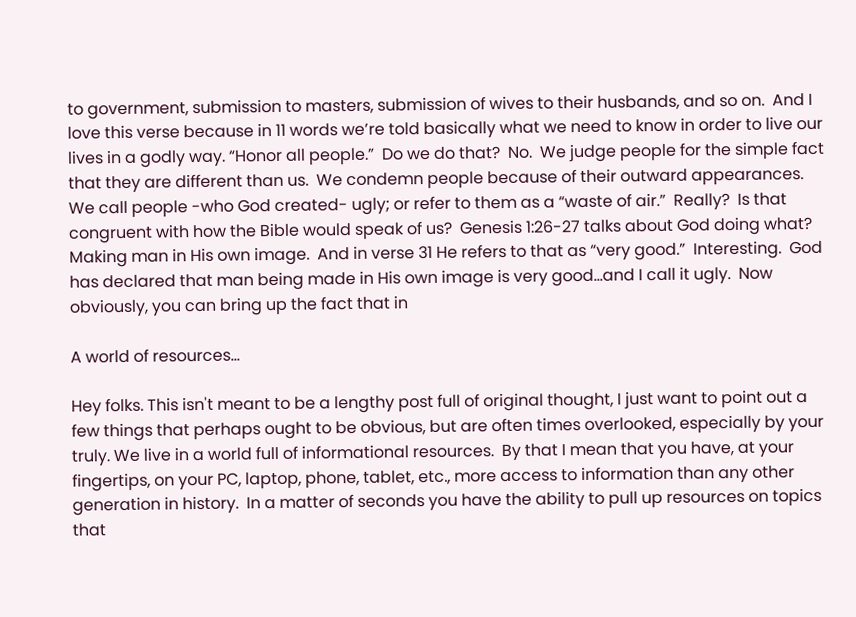to government, submission to masters, submission of wives to their husbands, and so on.  And I love this verse because in 11 words we’re told basically what we need to know in order to live our lives in a godly way. “Honor all people.”  Do we do that?  No.  We judge people for the simple fact that they are different than us.  We condemn people because of their outward appearances.  We call people -who God created- ugly; or refer to them as a “waste of air.”  Really?  Is that congruent with how the Bible would speak of us?  Genesis 1:26-27 talks about God doing what?  Making man in His own image.  And in verse 31 He refers to that as “very good.”  Interesting.  God has declared that man being made in His own image is very good…and I call it ugly.  Now obviously, you can bring up the fact that in

A world of resources...

Hey folks. This isn't meant to be a lengthy post full of original thought, I just want to point out a few things that perhaps ought to be obvious, but are often times overlooked, especially by your truly. We live in a world full of informational resources.  By that I mean that you have, at your fingertips, on your PC, laptop, phone, tablet, etc., more access to information than any other generation in history.  In a matter of seconds you have the ability to pull up resources on topics that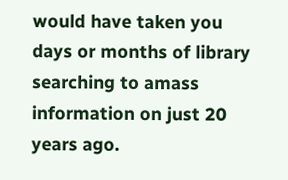would have taken you days or months of library searching to amass information on just 20 years ago.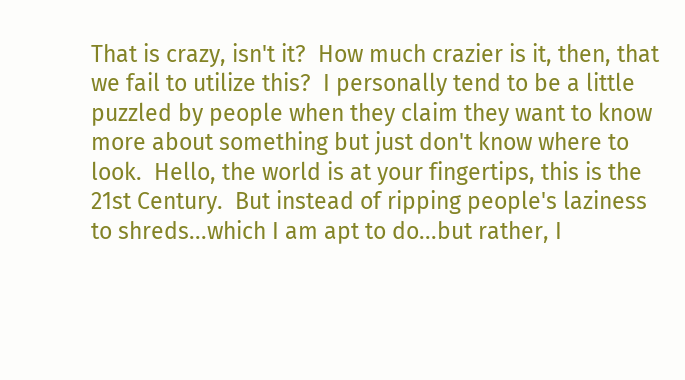That is crazy, isn't it?  How much crazier is it, then, that we fail to utilize this?  I personally tend to be a little puzzled by people when they claim they want to know more about something but just don't know where to look.  Hello, the world is at your fingertips, this is the 21st Century.  But instead of ripping people's laziness to shreds...which I am apt to do...but rather, I